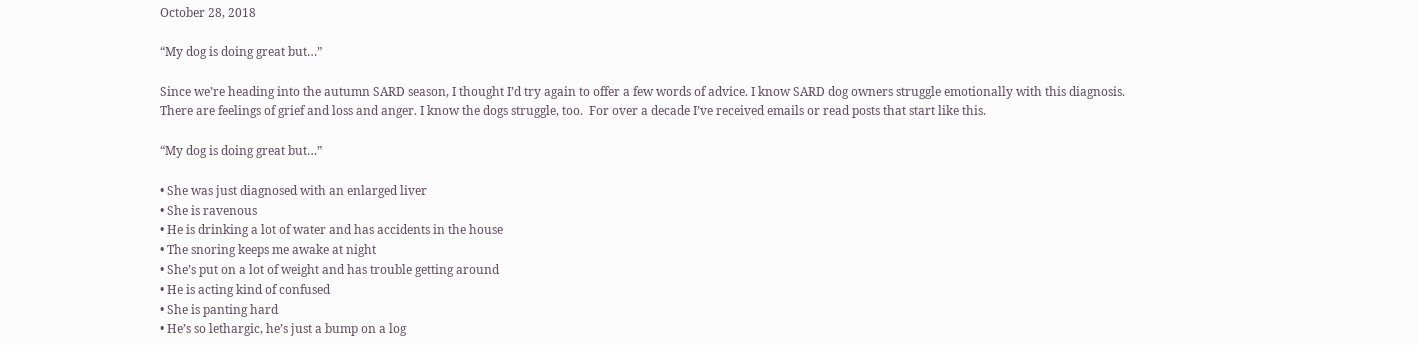October 28, 2018

“My dog is doing great but…”

Since we’re heading into the autumn SARD season, I thought I’d try again to offer a few words of advice. I know SARD dog owners struggle emotionally with this diagnosis. There are feelings of grief and loss and anger. I know the dogs struggle, too.  For over a decade I’ve received emails or read posts that start like this.

“My dog is doing great but…”

• She was just diagnosed with an enlarged liver
• She is ravenous
• He is drinking a lot of water and has accidents in the house
• The snoring keeps me awake at night
• She’s put on a lot of weight and has trouble getting around
• He is acting kind of confused
• She is panting hard
• He’s so lethargic, he’s just a bump on a log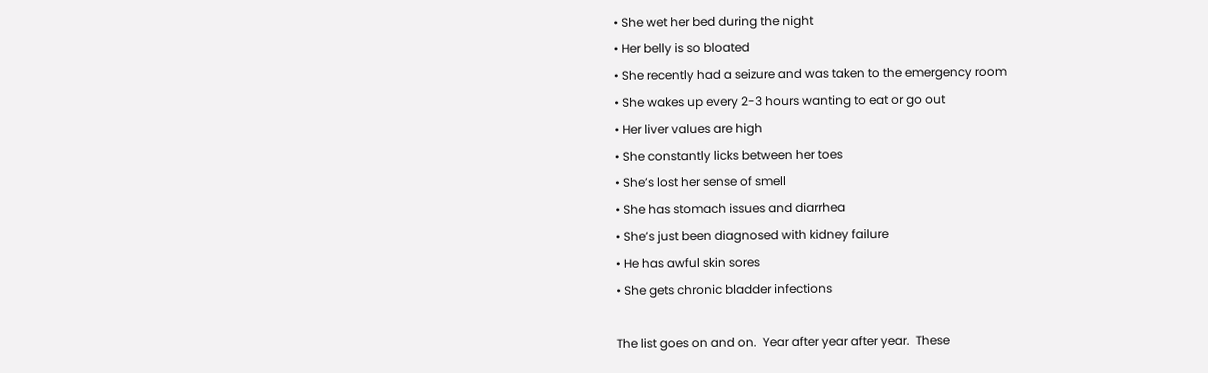• She wet her bed during the night
• Her belly is so bloated
• She recently had a seizure and was taken to the emergency room
• She wakes up every 2-3 hours wanting to eat or go out
• Her liver values are high
• She constantly licks between her toes
• She’s lost her sense of smell
• She has stomach issues and diarrhea
• She’s just been diagnosed with kidney failure
• He has awful skin sores
• She gets chronic bladder infections

The list goes on and on.  Year after year after year.  These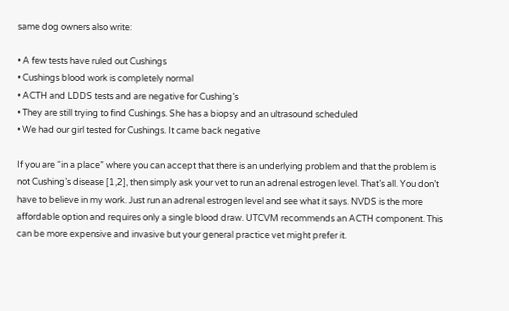same dog owners also write:

• A few tests have ruled out Cushings
• Cushings blood work is completely normal
• ACTH and LDDS tests and are negative for Cushing’s
• They are still trying to find Cushings. She has a biopsy and an ultrasound scheduled
• We had our girl tested for Cushings. It came back negative

If you are “in a place” where you can accept that there is an underlying problem and that the problem is not Cushing’s disease [1,2], then simply ask your vet to run an adrenal estrogen level. That’s all. You don’t have to believe in my work. Just run an adrenal estrogen level and see what it says. NVDS is the more affordable option and requires only a single blood draw. UTCVM recommends an ACTH component. This can be more expensive and invasive but your general practice vet might prefer it.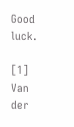Good luck.

[1] Van der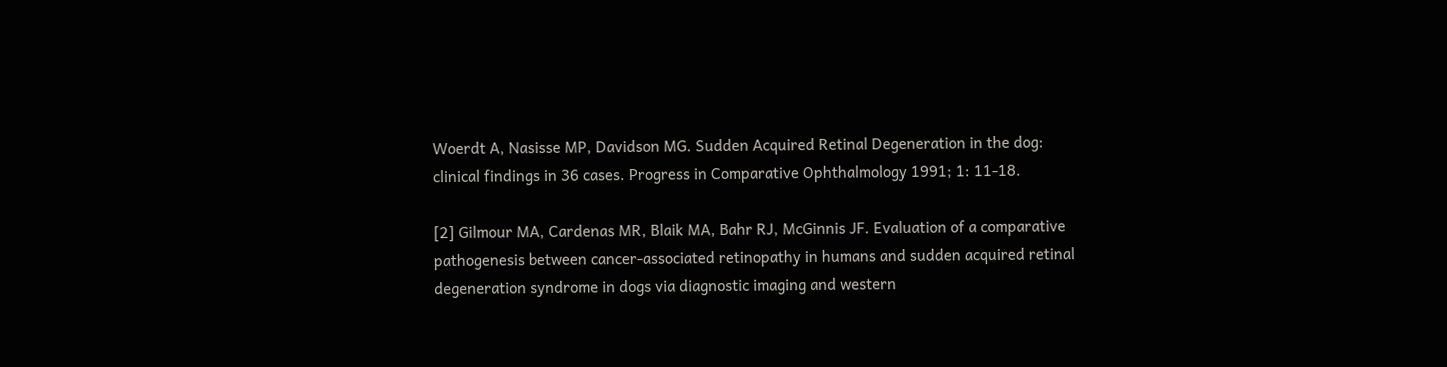Woerdt A, Nasisse MP, Davidson MG. Sudden Acquired Retinal Degeneration in the dog: clinical findings in 36 cases. Progress in Comparative Ophthalmology 1991; 1: 11-18.

[2] Gilmour MA, Cardenas MR, Blaik MA, Bahr RJ, McGinnis JF. Evaluation of a comparative pathogenesis between cancer-associated retinopathy in humans and sudden acquired retinal degeneration syndrome in dogs via diagnostic imaging and western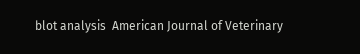blot analysis  American Journal of Veterinary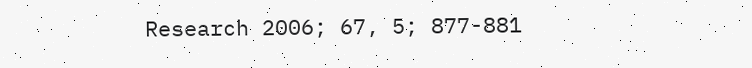Research 2006; 67, 5; 877-881